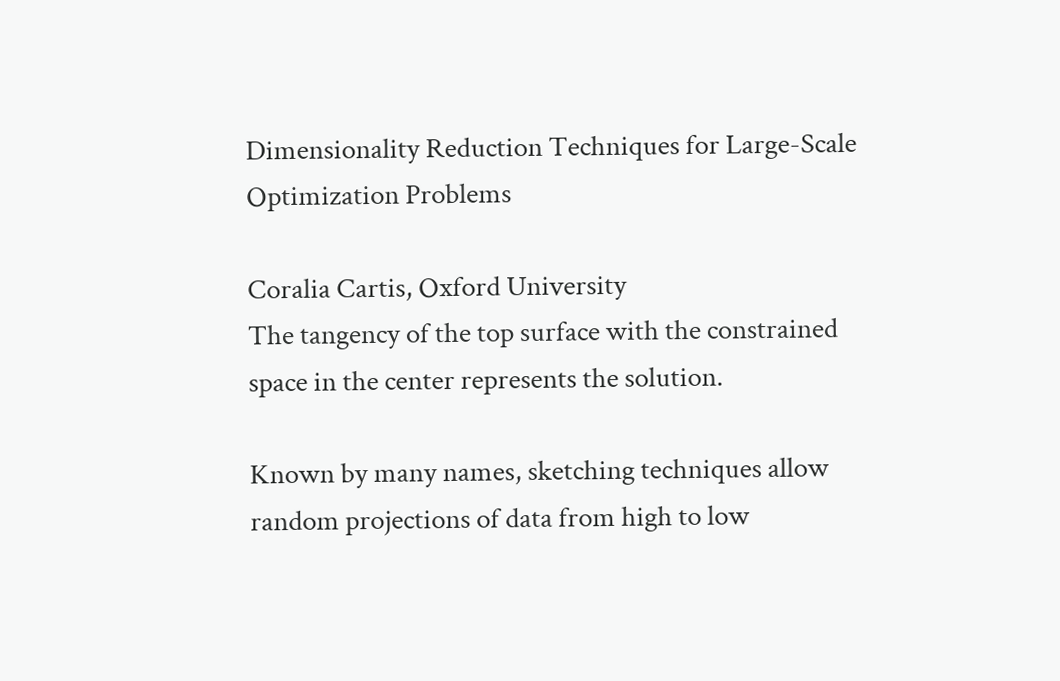Dimensionality Reduction Techniques for Large-Scale Optimization Problems

Coralia Cartis, Oxford University
The tangency of the top surface with the constrained space in the center represents the solution.

Known by many names, sketching techniques allow random projections of data from high to low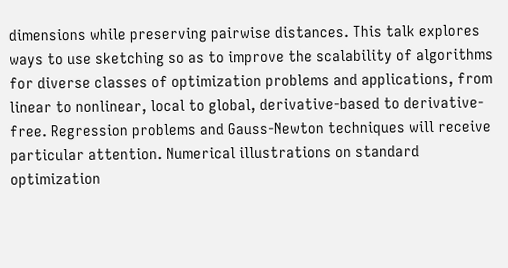dimensions while preserving pairwise distances. This talk explores ways to use sketching so as to improve the scalability of algorithms for diverse classes of optimization problems and applications, from linear to nonlinear, local to global, derivative-based to derivative-free. Regression problems and Gauss-Newton techniques will receive particular attention. Numerical illustrations on standard optimization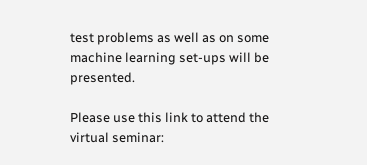test problems as well as on some machine learning set-ups will be presented.

Please use this link to attend the virtual seminar: